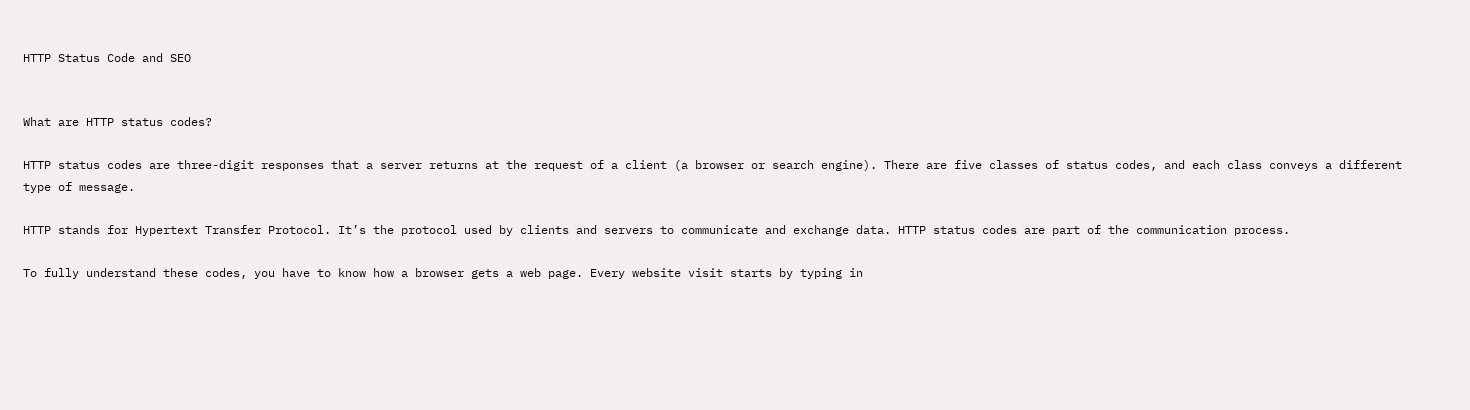HTTP Status Code and SEO


What are HTTP status codes?

HTTP status codes are three-digit responses that a server returns at the request of a client (a browser or search engine). There are five classes of status codes, and each class conveys a different type of message.

HTTP stands for Hypertext Transfer Protocol. It’s the protocol used by clients and servers to communicate and exchange data. HTTP status codes are part of the communication process.

To fully understand these codes, you have to know how a browser gets a web page. Every website visit starts by typing in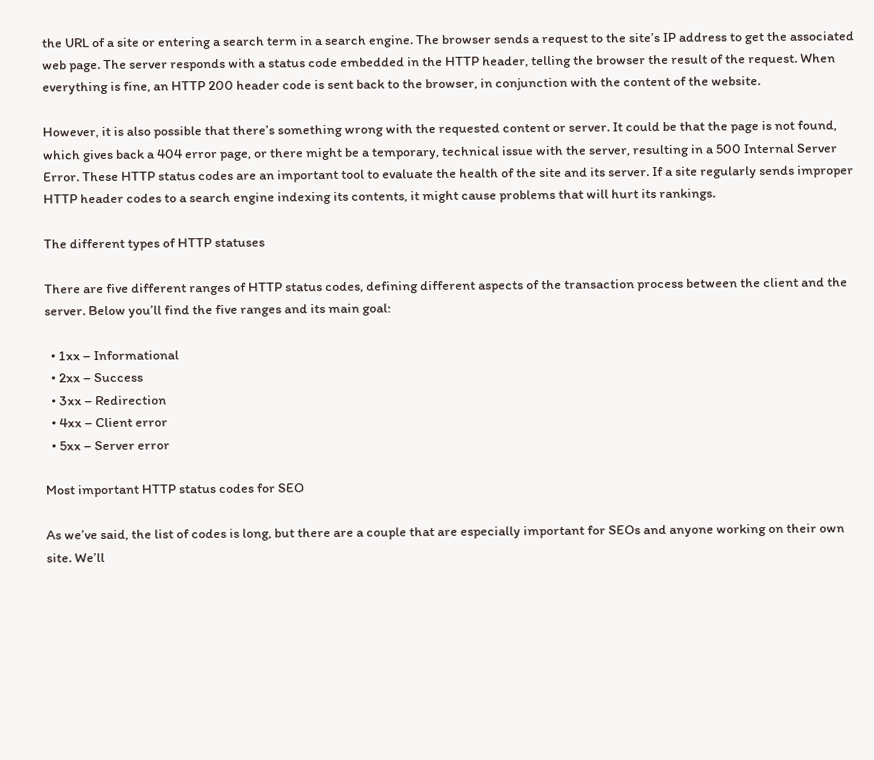the URL of a site or entering a search term in a search engine. The browser sends a request to the site’s IP address to get the associated web page. The server responds with a status code embedded in the HTTP header, telling the browser the result of the request. When everything is fine, an HTTP 200 header code is sent back to the browser, in conjunction with the content of the website.

However, it is also possible that there’s something wrong with the requested content or server. It could be that the page is not found, which gives back a 404 error page, or there might be a temporary, technical issue with the server, resulting in a 500 Internal Server Error. These HTTP status codes are an important tool to evaluate the health of the site and its server. If a site regularly sends improper HTTP header codes to a search engine indexing its contents, it might cause problems that will hurt its rankings.

The different types of HTTP statuses

There are five different ranges of HTTP status codes, defining different aspects of the transaction process between the client and the server. Below you’ll find the five ranges and its main goal:

  • 1xx – Informational
  • 2xx – Success
  • 3xx – Redirection
  • 4xx – Client error
  • 5xx – Server error

Most important HTTP status codes for SEO

As we’ve said, the list of codes is long, but there are a couple that are especially important for SEOs and anyone working on their own site. We’ll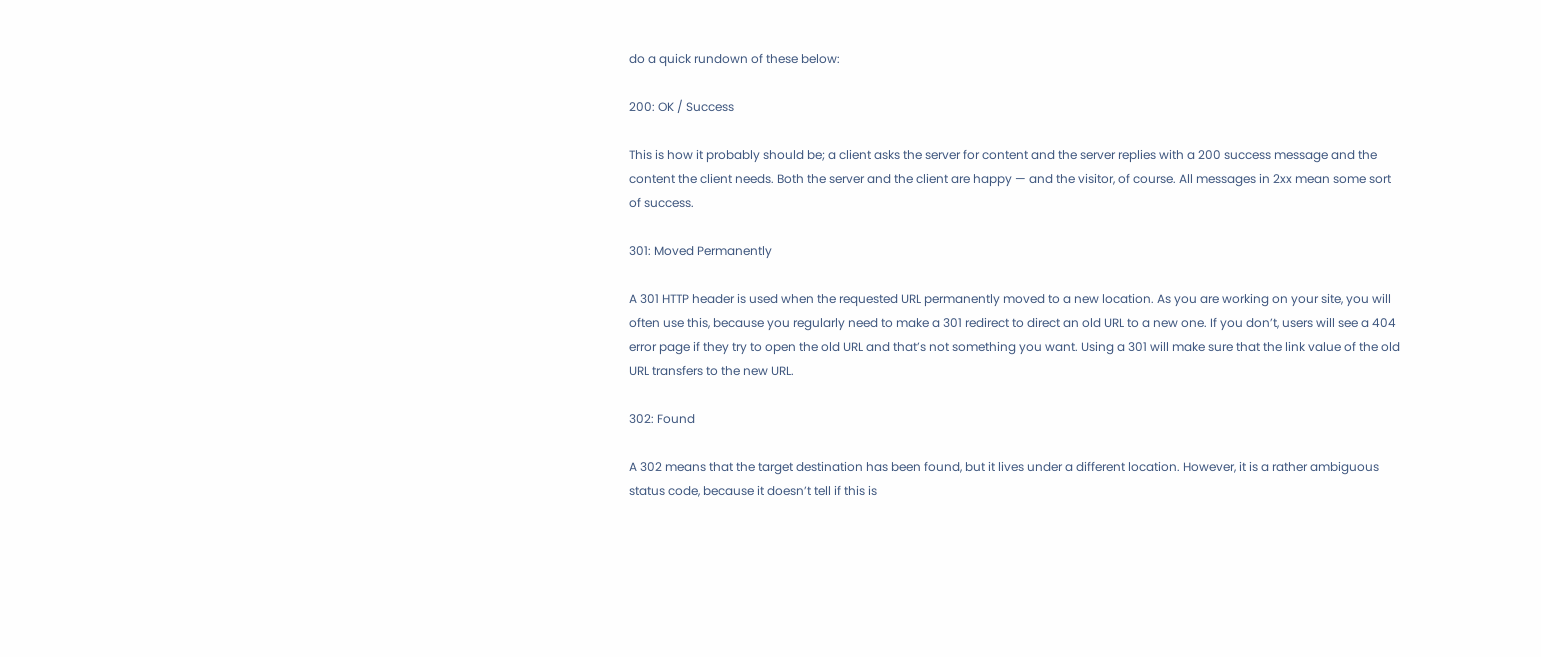do a quick rundown of these below:

200: OK / Success

This is how it probably should be; a client asks the server for content and the server replies with a 200 success message and the content the client needs. Both the server and the client are happy — and the visitor, of course. All messages in 2xx mean some sort of success.

301: Moved Permanently

A 301 HTTP header is used when the requested URL permanently moved to a new location. As you are working on your site, you will often use this, because you regularly need to make a 301 redirect to direct an old URL to a new one. If you don’t, users will see a 404 error page if they try to open the old URL and that’s not something you want. Using a 301 will make sure that the link value of the old URL transfers to the new URL.

302: Found

A 302 means that the target destination has been found, but it lives under a different location. However, it is a rather ambiguous status code, because it doesn’t tell if this is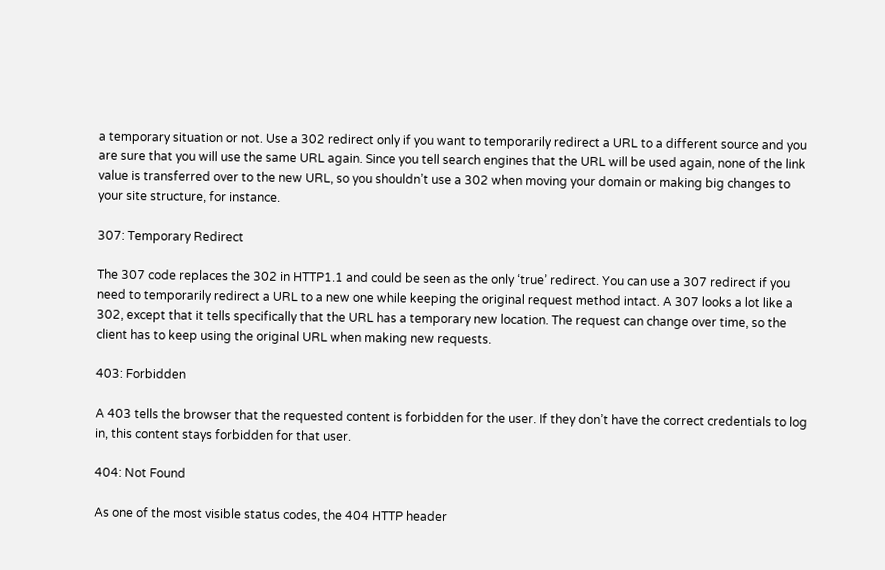a temporary situation or not. Use a 302 redirect only if you want to temporarily redirect a URL to a different source and you are sure that you will use the same URL again. Since you tell search engines that the URL will be used again, none of the link value is transferred over to the new URL, so you shouldn’t use a 302 when moving your domain or making big changes to your site structure, for instance.

307: Temporary Redirect

The 307 code replaces the 302 in HTTP1.1 and could be seen as the only ‘true’ redirect. You can use a 307 redirect if you need to temporarily redirect a URL to a new one while keeping the original request method intact. A 307 looks a lot like a 302, except that it tells specifically that the URL has a temporary new location. The request can change over time, so the client has to keep using the original URL when making new requests.

403: Forbidden

A 403 tells the browser that the requested content is forbidden for the user. If they don’t have the correct credentials to log in, this content stays forbidden for that user.

404: Not Found

As one of the most visible status codes, the 404 HTTP header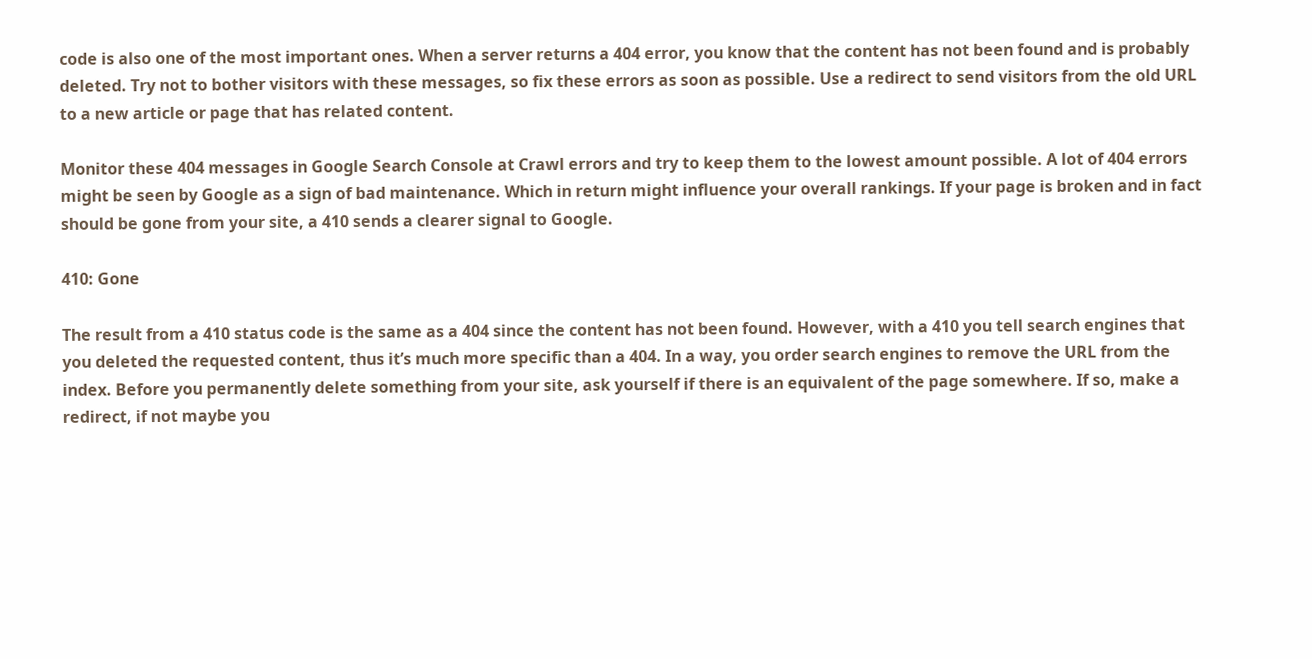code is also one of the most important ones. When a server returns a 404 error, you know that the content has not been found and is probably deleted. Try not to bother visitors with these messages, so fix these errors as soon as possible. Use a redirect to send visitors from the old URL to a new article or page that has related content.

Monitor these 404 messages in Google Search Console at Crawl errors and try to keep them to the lowest amount possible. A lot of 404 errors might be seen by Google as a sign of bad maintenance. Which in return might influence your overall rankings. If your page is broken and in fact should be gone from your site, a 410 sends a clearer signal to Google.

410: Gone

The result from a 410 status code is the same as a 404 since the content has not been found. However, with a 410 you tell search engines that you deleted the requested content, thus it’s much more specific than a 404. In a way, you order search engines to remove the URL from the index. Before you permanently delete something from your site, ask yourself if there is an equivalent of the page somewhere. If so, make a redirect, if not maybe you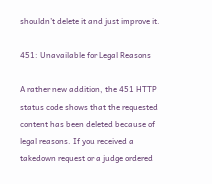shouldn’t delete it and just improve it.

451: Unavailable for Legal Reasons

A rather new addition, the 451 HTTP status code shows that the requested content has been deleted because of legal reasons. If you received a takedown request or a judge ordered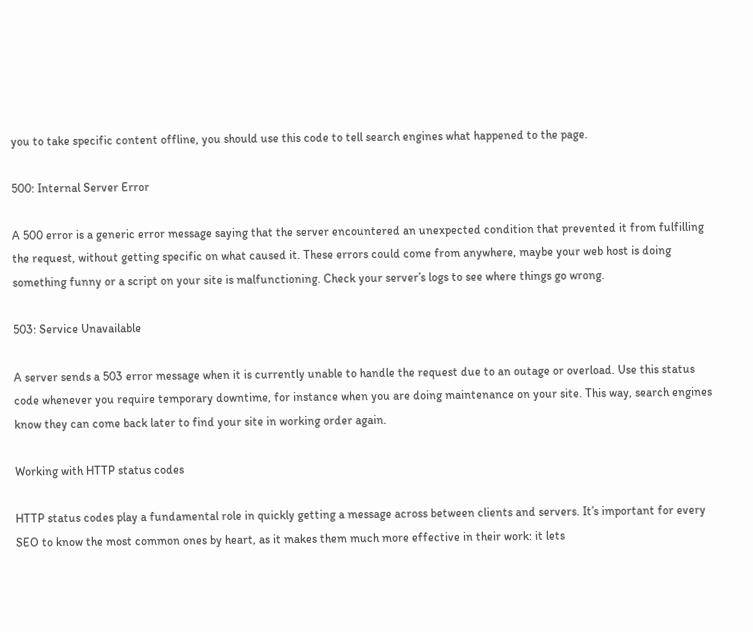you to take specific content offline, you should use this code to tell search engines what happened to the page.

500: Internal Server Error

A 500 error is a generic error message saying that the server encountered an unexpected condition that prevented it from fulfilling the request, without getting specific on what caused it. These errors could come from anywhere, maybe your web host is doing something funny or a script on your site is malfunctioning. Check your server’s logs to see where things go wrong.

503: Service Unavailable

A server sends a 503 error message when it is currently unable to handle the request due to an outage or overload. Use this status code whenever you require temporary downtime, for instance when you are doing maintenance on your site. This way, search engines know they can come back later to find your site in working order again.

Working with HTTP status codes

HTTP status codes play a fundamental role in quickly getting a message across between clients and servers. It’s important for every SEO to know the most common ones by heart, as it makes them much more effective in their work: it lets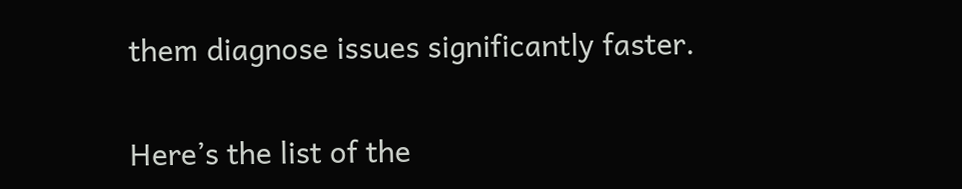them diagnose issues significantly faster.

Here’s the list of the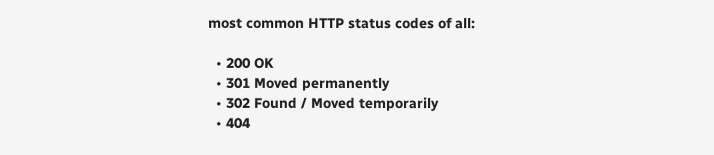most common HTTP status codes of all:

  • 200 OK
  • 301 Moved permanently
  • 302 Found / Moved temporarily
  • 404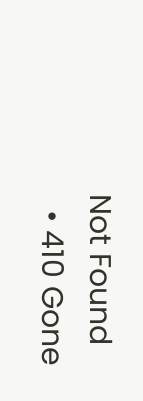Not Found
  • 410 Gone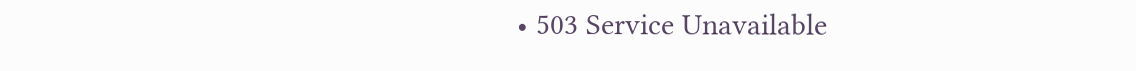• 503 Service Unavailable